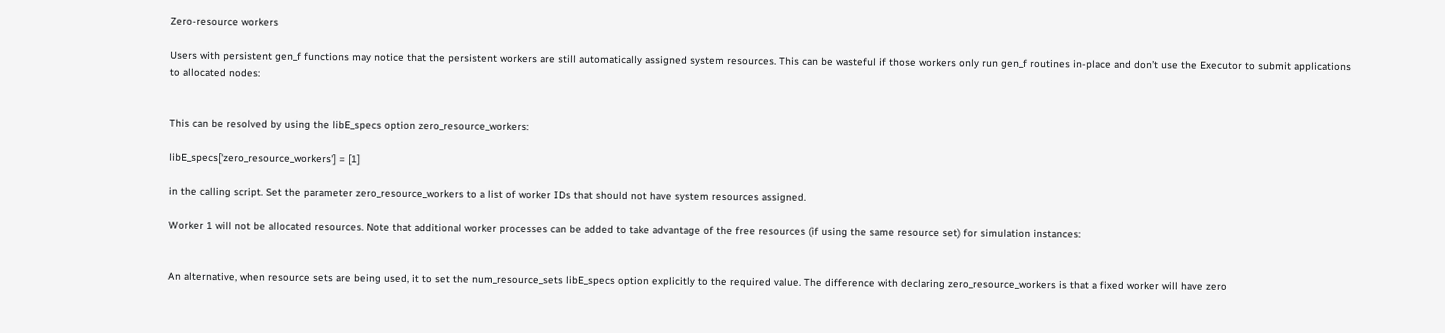Zero-resource workers

Users with persistent gen_f functions may notice that the persistent workers are still automatically assigned system resources. This can be wasteful if those workers only run gen_f routines in-place and don’t use the Executor to submit applications to allocated nodes:


This can be resolved by using the libE_specs option zero_resource_workers:

libE_specs['zero_resource_workers'] = [1]

in the calling script. Set the parameter zero_resource_workers to a list of worker IDs that should not have system resources assigned.

Worker 1 will not be allocated resources. Note that additional worker processes can be added to take advantage of the free resources (if using the same resource set) for simulation instances:


An alternative, when resource sets are being used, it to set the num_resource_sets libE_specs option explicitly to the required value. The difference with declaring zero_resource_workers is that a fixed worker will have zero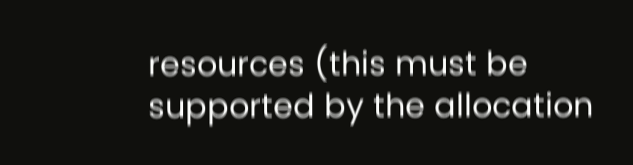resources (this must be supported by the allocation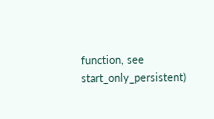function, see start_only_persistent)